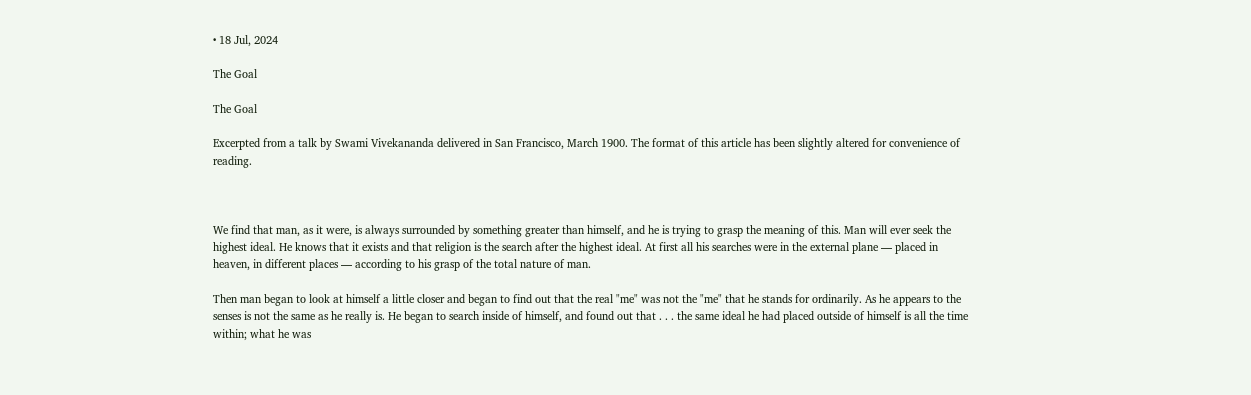• 18 Jul, 2024

The Goal

The Goal

Excerpted from a talk by Swami Vivekananda delivered in San Francisco, March 1900. The format of this article has been slightly altered for convenience of reading.



We find that man, as it were, is always surrounded by something greater than himself, and he is trying to grasp the meaning of this. Man will ever seek the highest ideal. He knows that it exists and that religion is the search after the highest ideal. At first all his searches were in the external plane — placed in heaven, in different places — according to his grasp of the total nature of man.

Then man began to look at himself a little closer and began to find out that the real "me" was not the "me" that he stands for ordinarily. As he appears to the senses is not the same as he really is. He began to search inside of himself, and found out that . . . the same ideal he had placed outside of himself is all the time within; what he was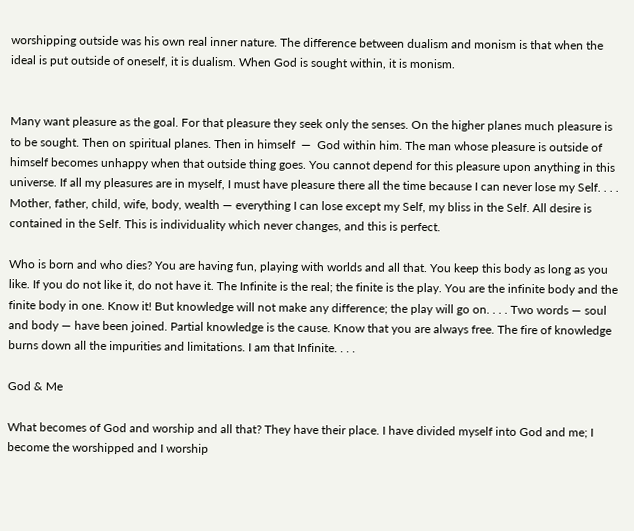worshipping outside was his own real inner nature. The difference between dualism and monism is that when the ideal is put outside of oneself, it is dualism. When God is sought within, it is monism.


Many want pleasure as the goal. For that pleasure they seek only the senses. On the higher planes much pleasure is to be sought. Then on spiritual planes. Then in himself  —  God within him. The man whose pleasure is outside of himself becomes unhappy when that outside thing goes. You cannot depend for this pleasure upon anything in this universe. If all my pleasures are in myself, I must have pleasure there all the time because I can never lose my Self. . . . Mother, father, child, wife, body, wealth — everything I can lose except my Self, my bliss in the Self. All desire is contained in the Self. This is individuality which never changes, and this is perfect.

Who is born and who dies? You are having fun, playing with worlds and all that. You keep this body as long as you like. If you do not like it, do not have it. The Infinite is the real; the finite is the play. You are the infinite body and the finite body in one. Know it! But knowledge will not make any difference; the play will go on. . . . Two words — soul and body — have been joined. Partial knowledge is the cause. Know that you are always free. The fire of knowledge burns down all the impurities and limitations. I am that Infinite. . . .

God & Me

What becomes of God and worship and all that? They have their place. I have divided myself into God and me; I become the worshipped and I worship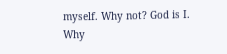myself. Why not? God is I. Why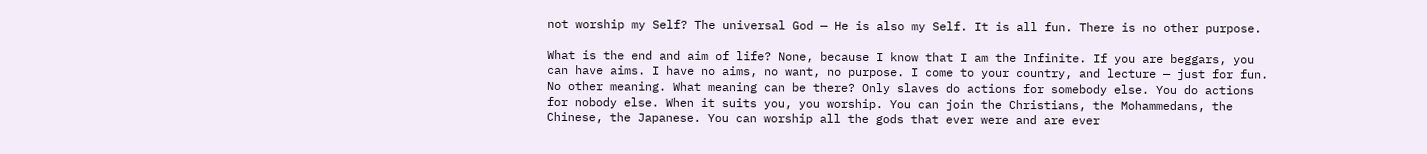not worship my Self? The universal God — He is also my Self. It is all fun. There is no other purpose.

What is the end and aim of life? None, because I know that I am the Infinite. If you are beggars, you can have aims. I have no aims, no want, no purpose. I come to your country, and lecture — just for fun. No other meaning. What meaning can be there? Only slaves do actions for somebody else. You do actions for nobody else. When it suits you, you worship. You can join the Christians, the Mohammedans, the Chinese, the Japanese. You can worship all the gods that ever were and are ever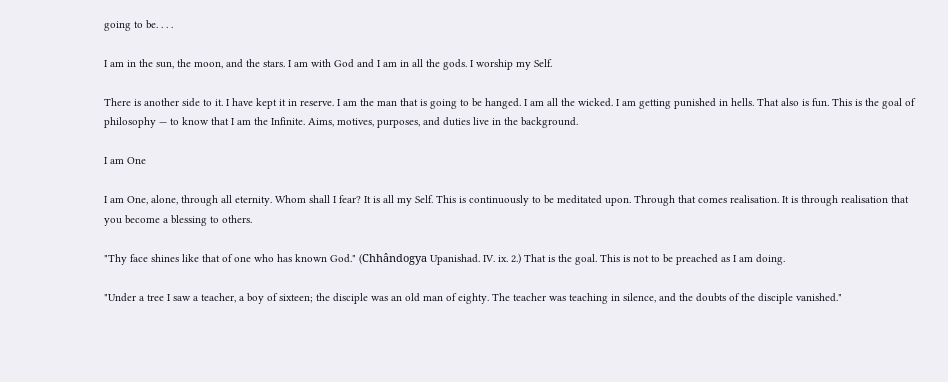going to be. . . .

I am in the sun, the moon, and the stars. I am with God and I am in all the gods. I worship my Self.

There is another side to it. I have kept it in reserve. I am the man that is going to be hanged. I am all the wicked. I am getting punished in hells. That also is fun. This is the goal of philosophy — to know that I am the Infinite. Aims, motives, purposes, and duties live in the background.

I am One

I am One, alone, through all eternity. Whom shall I fear? It is all my Self. This is continuously to be meditated upon. Through that comes realisation. It is through realisation that you become a blessing to others.

"Thy face shines like that of one who has known God." (Chhândogya Upanishad. IV. ix. 2.) That is the goal. This is not to be preached as I am doing.

"Under a tree I saw a teacher, a boy of sixteen; the disciple was an old man of eighty. The teacher was teaching in silence, and the doubts of the disciple vanished."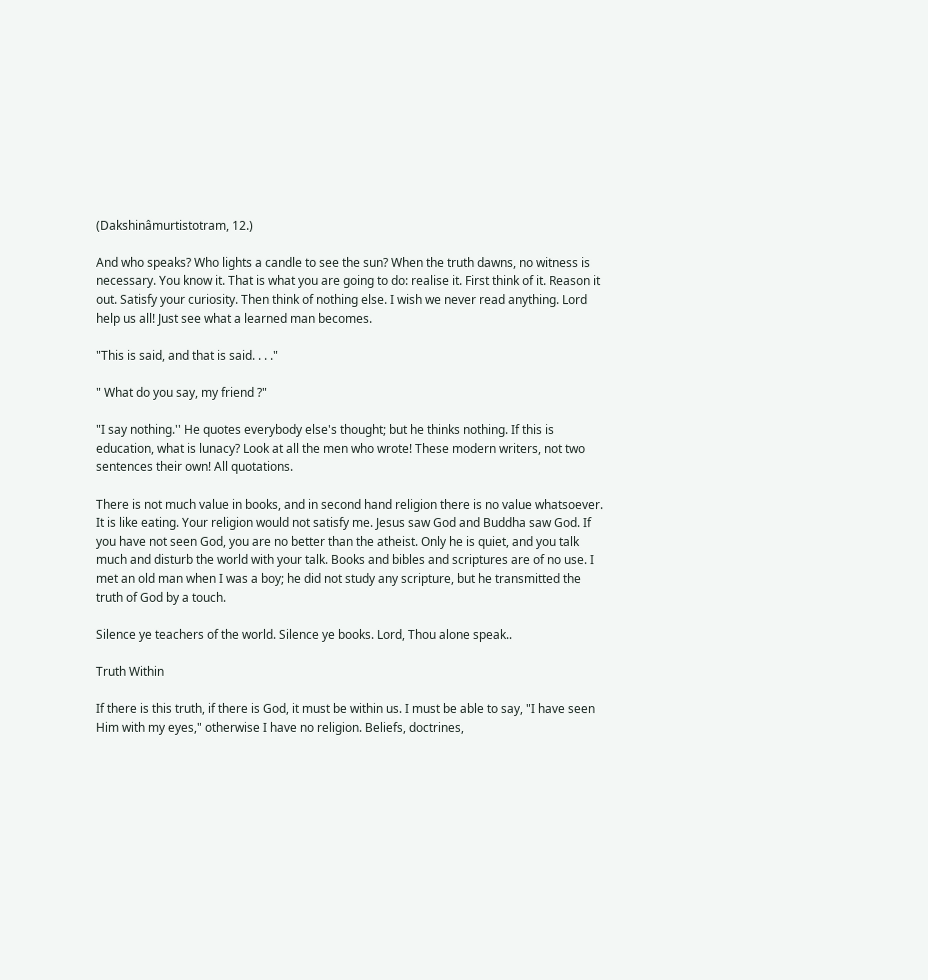(Dakshinâmurtistotram, 12.)

And who speaks? Who lights a candle to see the sun? When the truth dawns, no witness is necessary. You know it. That is what you are going to do: realise it. First think of it. Reason it out. Satisfy your curiosity. Then think of nothing else. I wish we never read anything. Lord help us all! Just see what a learned man becomes.

"This is said, and that is said. . . ."

" What do you say, my friend ?"

"I say nothing.'' He quotes everybody else's thought; but he thinks nothing. If this is education, what is lunacy? Look at all the men who wrote! These modern writers, not two sentences their own! All quotations.

There is not much value in books, and in second hand religion there is no value whatsoever. It is like eating. Your religion would not satisfy me. Jesus saw God and Buddha saw God. If you have not seen God, you are no better than the atheist. Only he is quiet, and you talk much and disturb the world with your talk. Books and bibles and scriptures are of no use. I met an old man when I was a boy; he did not study any scripture, but he transmitted the truth of God by a touch.

Silence ye teachers of the world. Silence ye books. Lord, Thou alone speak..

Truth Within

If there is this truth, if there is God, it must be within us. I must be able to say, "I have seen Him with my eyes," otherwise I have no religion. Beliefs, doctrines,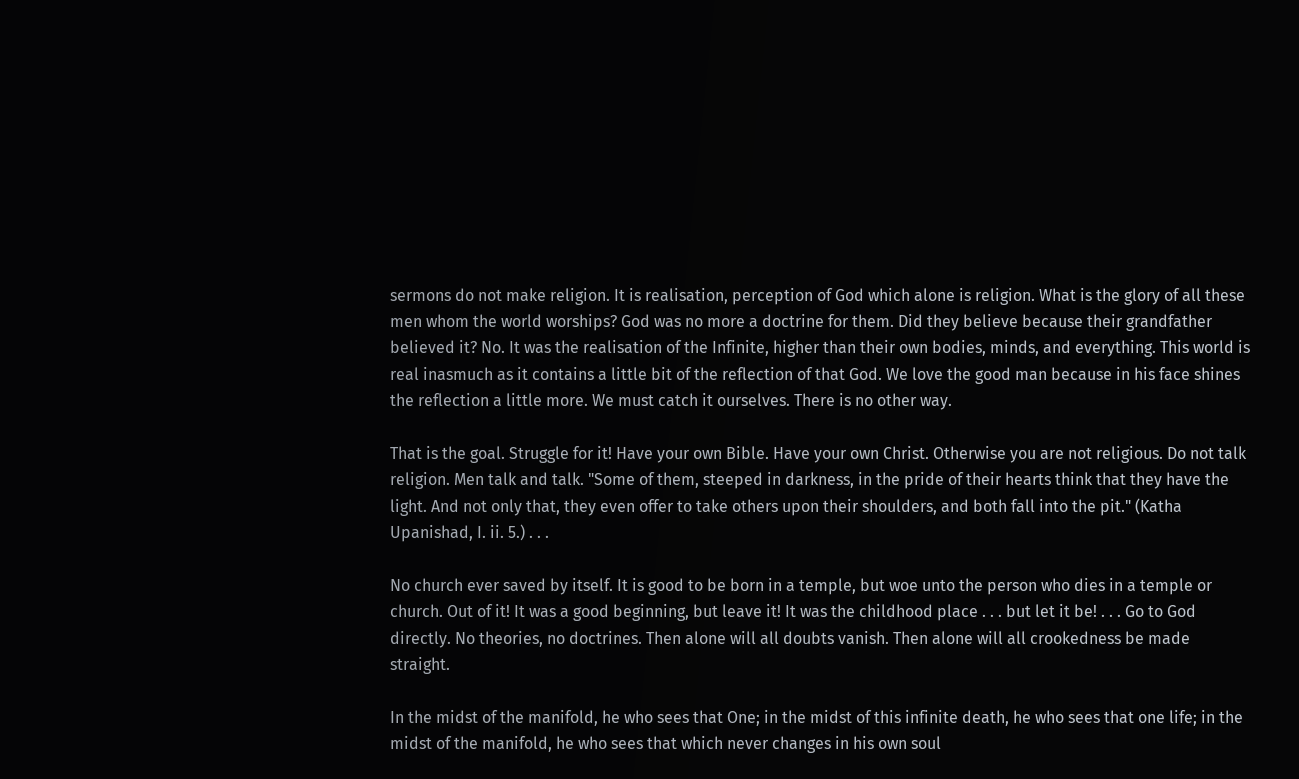sermons do not make religion. It is realisation, perception of God which alone is religion. What is the glory of all these men whom the world worships? God was no more a doctrine for them. Did they believe because their grandfather believed it? No. It was the realisation of the Infinite, higher than their own bodies, minds, and everything. This world is real inasmuch as it contains a little bit of the reflection of that God. We love the good man because in his face shines the reflection a little more. We must catch it ourselves. There is no other way.

That is the goal. Struggle for it! Have your own Bible. Have your own Christ. Otherwise you are not religious. Do not talk religion. Men talk and talk. "Some of them, steeped in darkness, in the pride of their hearts think that they have the light. And not only that, they even offer to take others upon their shoulders, and both fall into the pit." (Katha Upanishad, I. ii. 5.) . . .

No church ever saved by itself. It is good to be born in a temple, but woe unto the person who dies in a temple or church. Out of it! It was a good beginning, but leave it! It was the childhood place . . . but let it be! . . . Go to God directly. No theories, no doctrines. Then alone will all doubts vanish. Then alone will all crookedness be made straight.

In the midst of the manifold, he who sees that One; in the midst of this infinite death, he who sees that one life; in the midst of the manifold, he who sees that which never changes in his own soul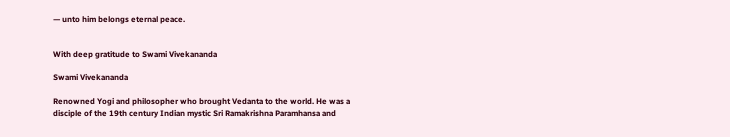— unto him belongs eternal peace.


With deep gratitude to Swami Vivekananda

Swami Vivekananda

Renowned Yogi and philosopher who brought Vedanta to the world. He was a disciple of the 19th century Indian mystic Sri Ramakrishna Paramhansa and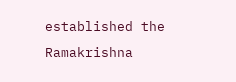established the Ramakrishna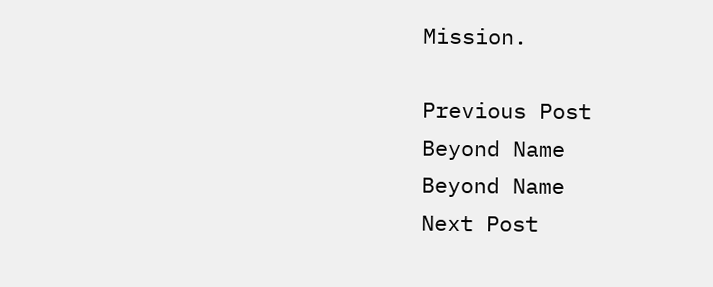Mission.

Previous Post
Beyond Name
Beyond Name
Next Post